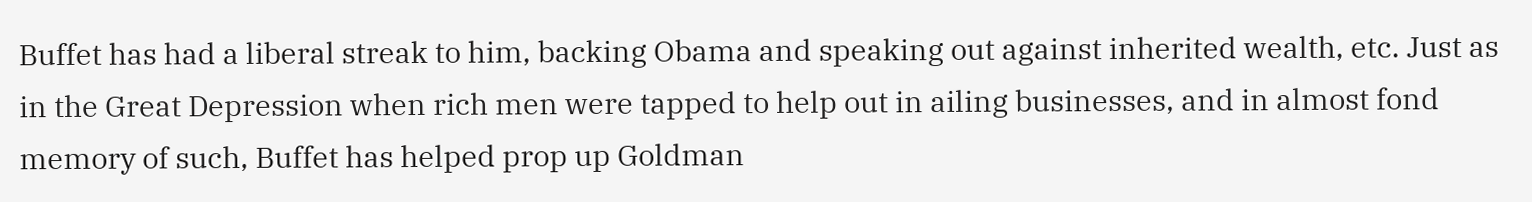Buffet has had a liberal streak to him, backing Obama and speaking out against inherited wealth, etc. Just as in the Great Depression when rich men were tapped to help out in ailing businesses, and in almost fond memory of such, Buffet has helped prop up Goldman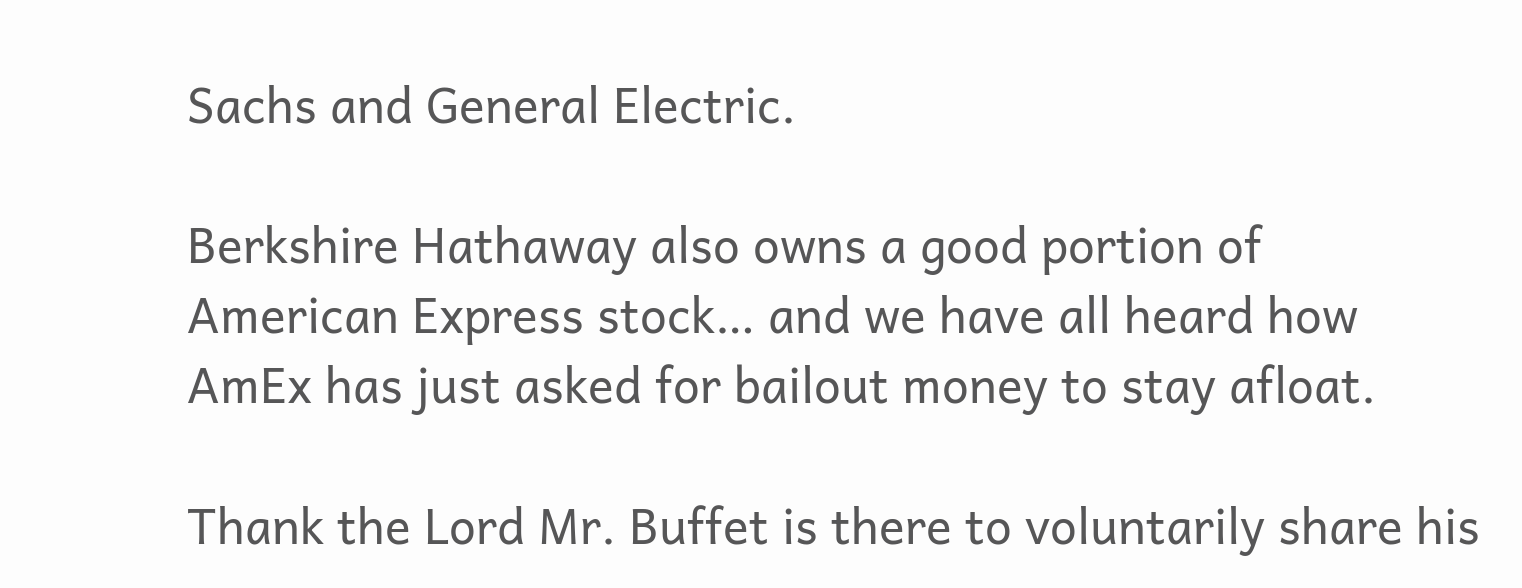Sachs and General Electric.

Berkshire Hathaway also owns a good portion of American Express stock… and we have all heard how AmEx has just asked for bailout money to stay afloat.

Thank the Lord Mr. Buffet is there to voluntarily share his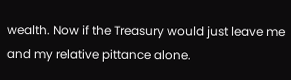wealth. Now if the Treasury would just leave me and my relative pittance alone.